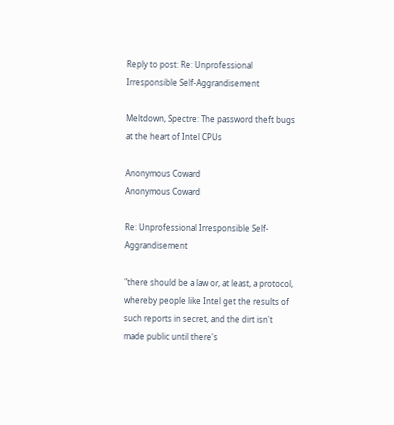Reply to post: Re: Unprofessional Irresponsible Self-Aggrandisement

Meltdown, Spectre: The password theft bugs at the heart of Intel CPUs

Anonymous Coward
Anonymous Coward

Re: Unprofessional Irresponsible Self-Aggrandisement

"there should be a law or, at least, a protocol, whereby people like Intel get the results of such reports in secret, and the dirt isn't made public until there's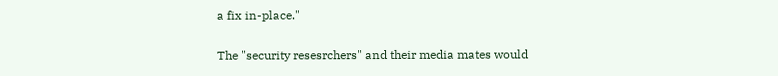a fix in-place."

The "security resesrchers" and their media mates would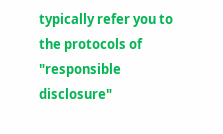typically refer you to the protocols of "responsible disclosure"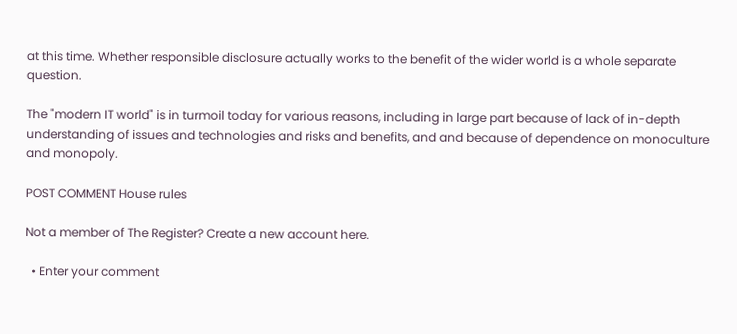at this time. Whether responsible disclosure actually works to the benefit of the wider world is a whole separate question.

The "modern IT world" is in turmoil today for various reasons, including in large part because of lack of in-depth understanding of issues and technologies and risks and benefits, and and because of dependence on monoculture and monopoly.

POST COMMENT House rules

Not a member of The Register? Create a new account here.

  • Enter your comment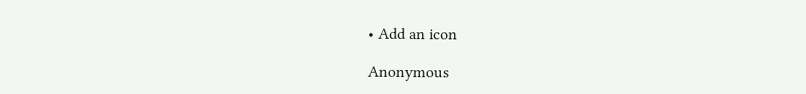• Add an icon

Anonymous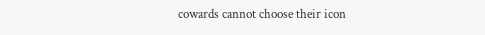cowards cannot choose their icon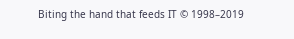Biting the hand that feeds IT © 1998–2019